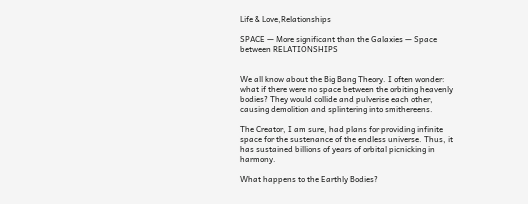Life & Love,Relationships

SPACE — More significant than the Galaxies — Space between RELATIONSHIPS


We all know about the Big Bang Theory. I often wonder: what if there were no space between the orbiting heavenly bodies? They would collide and pulverise each other, causing demolition and splintering into smithereens.

The Creator, I am sure, had plans for providing infinite space for the sustenance of the endless universe. Thus, it has sustained billions of years of orbital picnicking in harmony.

What happens to the Earthly Bodies?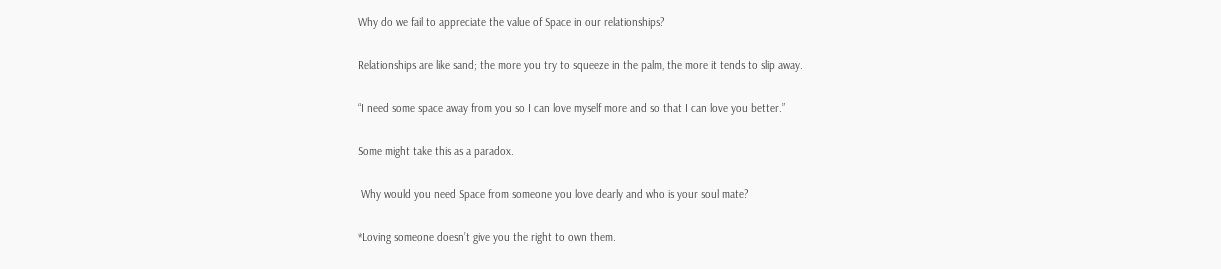Why do we fail to appreciate the value of Space in our relationships?

Relationships are like sand; the more you try to squeeze in the palm, the more it tends to slip away.

“I need some space away from you so I can love myself more and so that I can love you better.”

Some might take this as a paradox.

 Why would you need Space from someone you love dearly and who is your soul mate?

*Loving someone doesn’t give you the right to own them.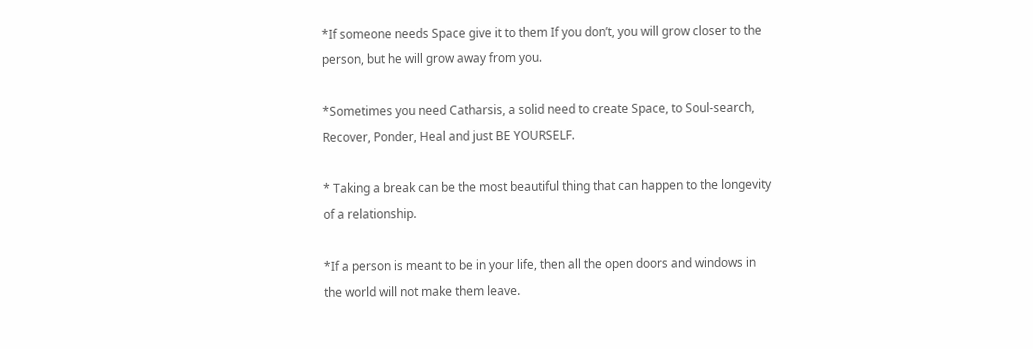*If someone needs Space give it to them If you don’t, you will grow closer to the person, but he will grow away from you.

*Sometimes you need Catharsis, a solid need to create Space, to Soul-search, Recover, Ponder, Heal and just BE YOURSELF.

* Taking a break can be the most beautiful thing that can happen to the longevity of a relationship.

*If a person is meant to be in your life, then all the open doors and windows in the world will not make them leave.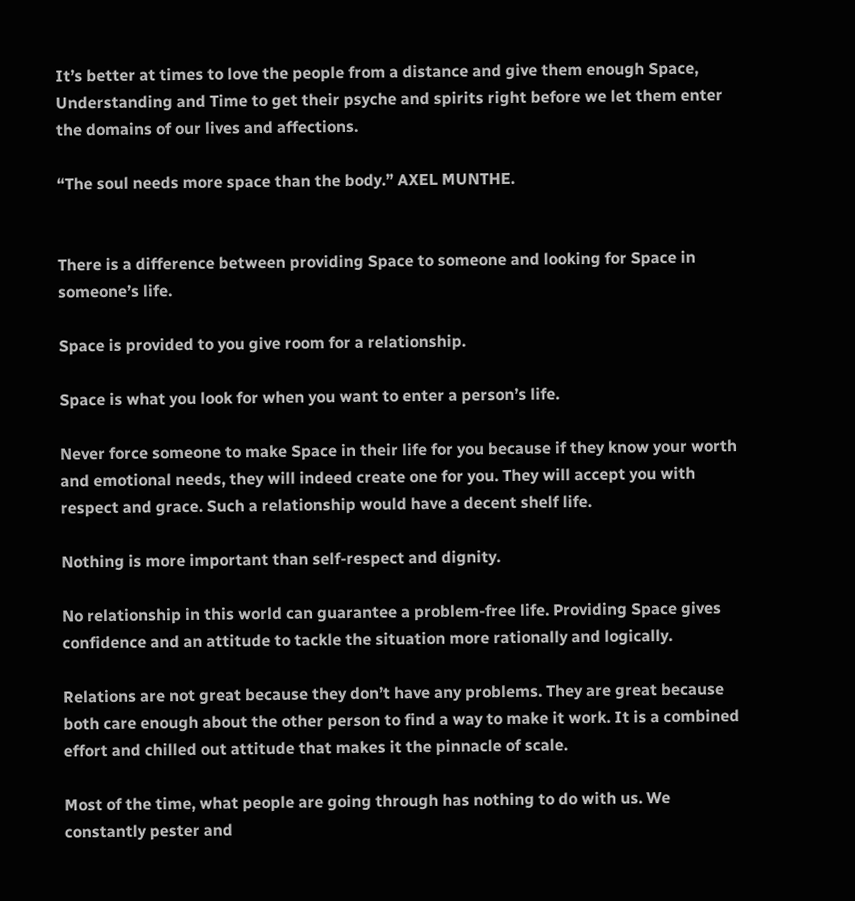It’s better at times to love the people from a distance and give them enough Space, Understanding and Time to get their psyche and spirits right before we let them enter the domains of our lives and affections.

“The soul needs more space than the body.” AXEL MUNTHE.


There is a difference between providing Space to someone and looking for Space in someone’s life.

Space is provided to you give room for a relationship.

Space is what you look for when you want to enter a person’s life.

Never force someone to make Space in their life for you because if they know your worth and emotional needs, they will indeed create one for you. They will accept you with respect and grace. Such a relationship would have a decent shelf life.

Nothing is more important than self-respect and dignity.

No relationship in this world can guarantee a problem-free life. Providing Space gives confidence and an attitude to tackle the situation more rationally and logically.

Relations are not great because they don’t have any problems. They are great because both care enough about the other person to find a way to make it work. It is a combined effort and chilled out attitude that makes it the pinnacle of scale.

Most of the time, what people are going through has nothing to do with us. We constantly pester and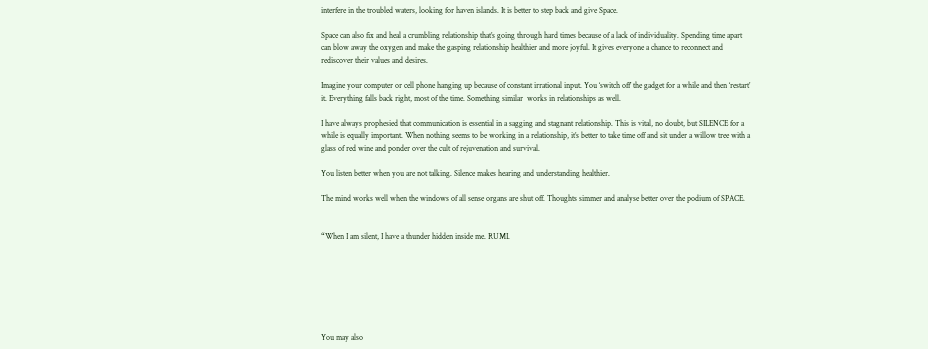interfere in the troubled waters, looking for haven islands. It is better to step back and give Space.

Space can also fix and heal a crumbling relationship that’s going through hard times because of a lack of individuality. Spending time apart can blow away the oxygen and make the gasping relationship healthier and more joyful. It gives everyone a chance to reconnect and rediscover their values and desires.

Imagine your computer or cell phone hanging up because of constant irrational input. You ‘switch off’ the gadget for a while and then ‘restart’ it. Everything falls back right, most of the time. Something similar  works in relationships as well.

I have always prophesied that communication is essential in a sagging and stagnant relationship. This is vital, no doubt, but SILENCE for a while is equally important. When nothing seems to be working in a relationship, it’s better to take time off and sit under a willow tree with a glass of red wine and ponder over the cult of rejuvenation and survival.

You listen better when you are not talking. Silence makes hearing and understanding healthier.

The mind works well when the windows of all sense organs are shut off. Thoughts simmer and analyse better over the podium of SPACE.


“When I am silent, I have a thunder hidden inside me. RUMI.







You may also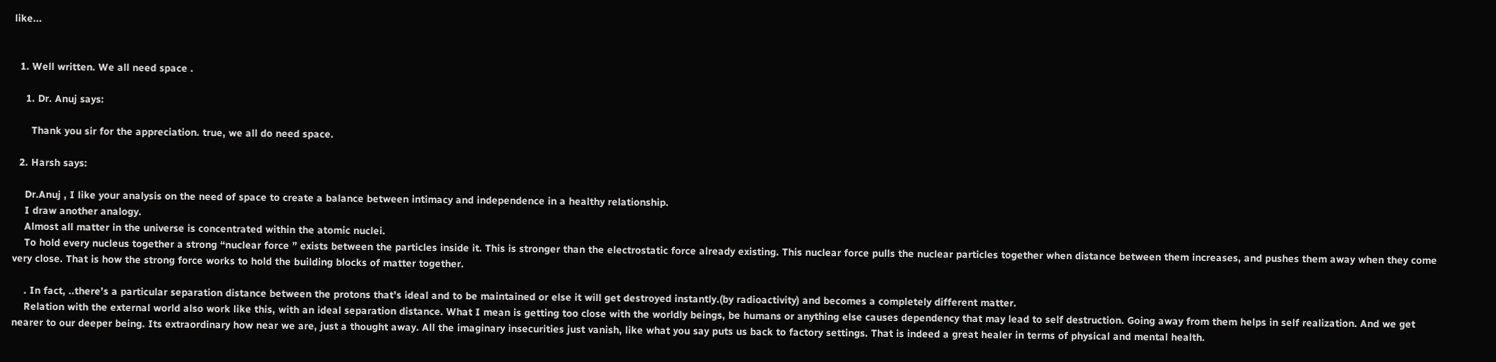like...


  1. Well written. We all need space .

    1. Dr. Anuj says:

      Thank you sir for the appreciation. true, we all do need space.

  2. Harsh says:

    Dr.Anuj , I like your analysis on the need of space to create a balance between intimacy and independence in a healthy relationship.
    I draw another analogy.
    Almost all matter in the universe is concentrated within the atomic nuclei.
    To hold every nucleus together a strong “nuclear force ” exists between the particles inside it. This is stronger than the electrostatic force already existing. This nuclear force pulls the nuclear particles together when distance between them increases, and pushes them away when they come very close. That is how the strong force works to hold the building blocks of matter together.

    . In fact, ..there’s a particular separation distance between the protons that’s ideal and to be maintained or else it will get destroyed instantly.(by radioactivity) and becomes a completely different matter.
    Relation with the external world also work like this, with an ideal separation distance. What I mean is getting too close with the worldly beings, be humans or anything else causes dependency that may lead to self destruction. Going away from them helps in self realization. And we get nearer to our deeper being. Its extraordinary how near we are, just a thought away. All the imaginary insecurities just vanish, like what you say puts us back to factory settings. That is indeed a great healer in terms of physical and mental health.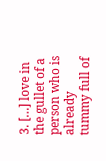3. […] love in the gullet of a person who is already tummy full of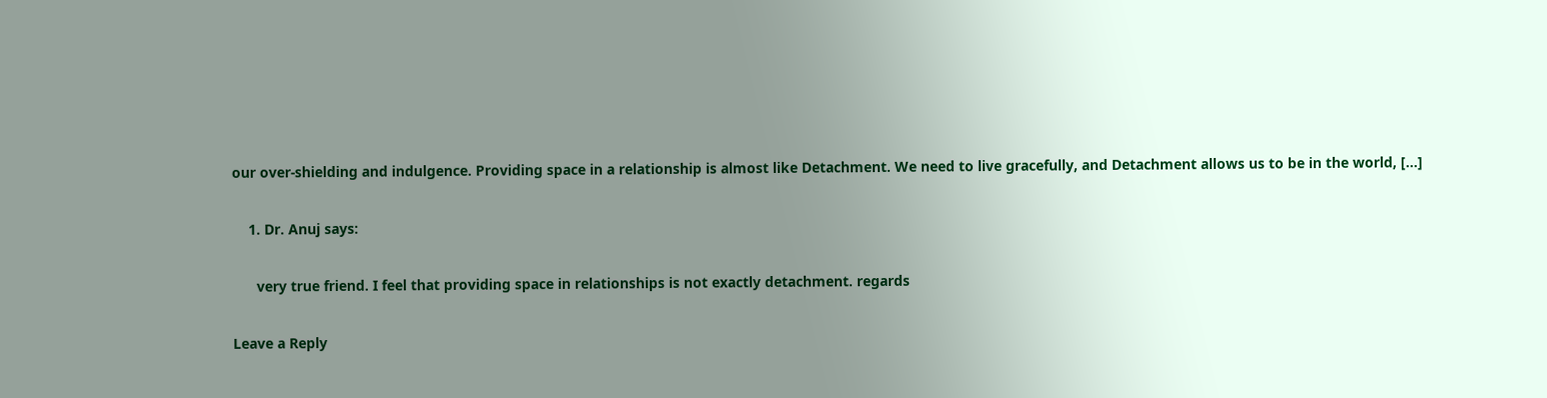our over-shielding and indulgence. Providing space in a relationship is almost like Detachment. We need to live gracefully, and Detachment allows us to be in the world, […]

    1. Dr. Anuj says:

      very true friend. I feel that providing space in relationships is not exactly detachment. regards

Leave a Reply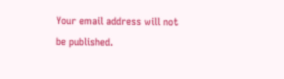Your email address will not be published.